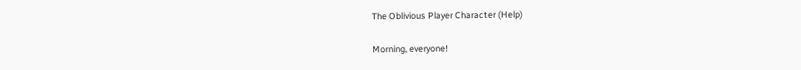The Oblivious Player Character (Help)

Morning, everyone!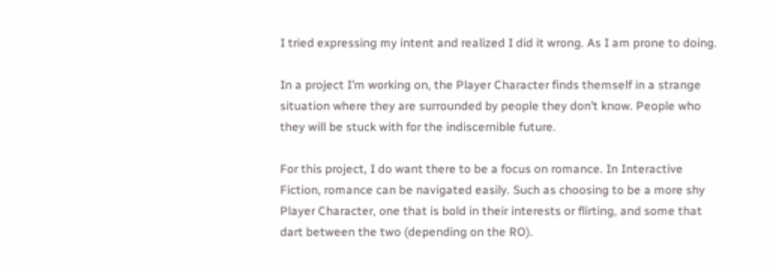I tried expressing my intent and realized I did it wrong. As I am prone to doing.

In a project I’m working on, the Player Character finds themself in a strange situation where they are surrounded by people they don’t know. People who they will be stuck with for the indiscernible future.

For this project, I do want there to be a focus on romance. In Interactive Fiction, romance can be navigated easily. Such as choosing to be a more shy Player Character, one that is bold in their interests or flirting, and some that dart between the two (depending on the RO).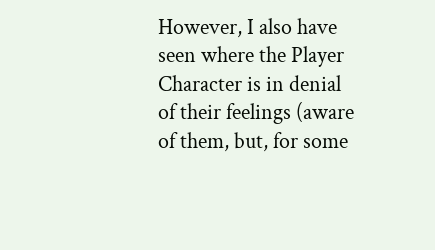However, I also have seen where the Player Character is in denial of their feelings (aware of them, but, for some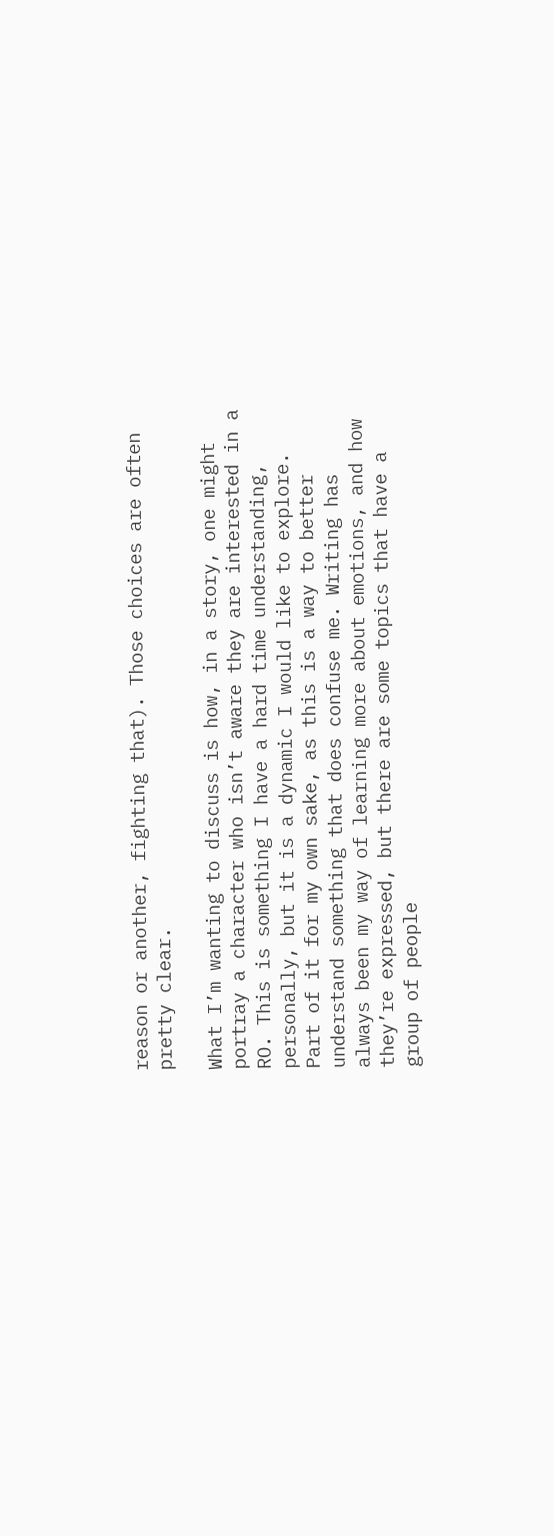reason or another, fighting that). Those choices are often pretty clear.

What I’m wanting to discuss is how, in a story, one might portray a character who isn’t aware they are interested in a RO. This is something I have a hard time understanding, personally, but it is a dynamic I would like to explore. Part of it for my own sake, as this is a way to better understand something that does confuse me. Writing has always been my way of learning more about emotions, and how they’re expressed, but there are some topics that have a group of people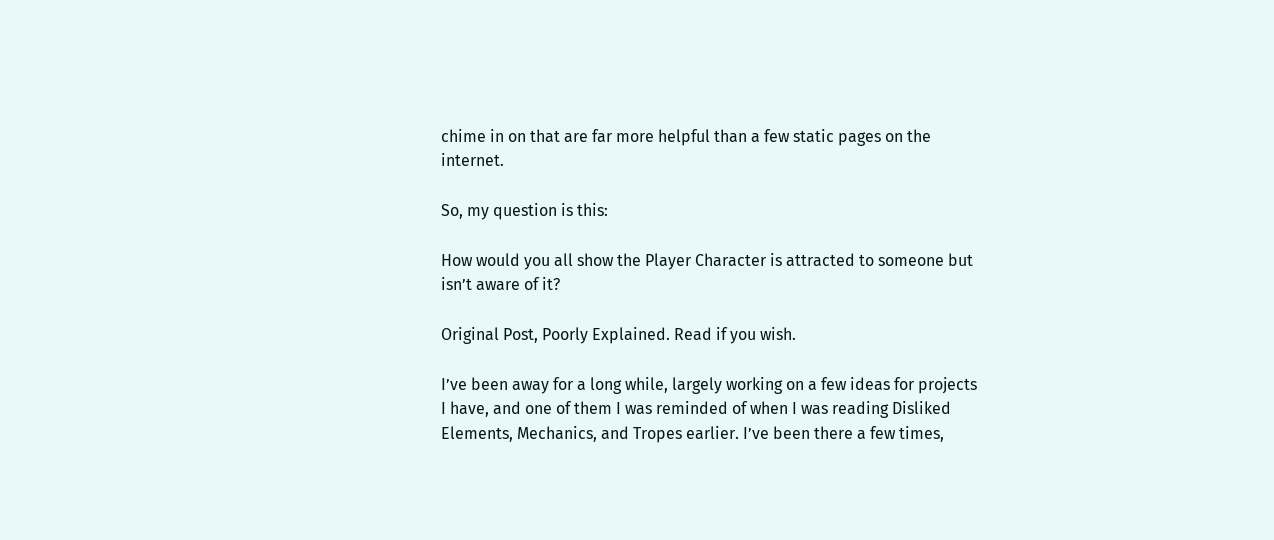chime in on that are far more helpful than a few static pages on the internet.

So, my question is this:

How would you all show the Player Character is attracted to someone but isn’t aware of it?

Original Post, Poorly Explained. Read if you wish.

I’ve been away for a long while, largely working on a few ideas for projects I have, and one of them I was reminded of when I was reading Disliked Elements, Mechanics, and Tropes earlier. I’ve been there a few times,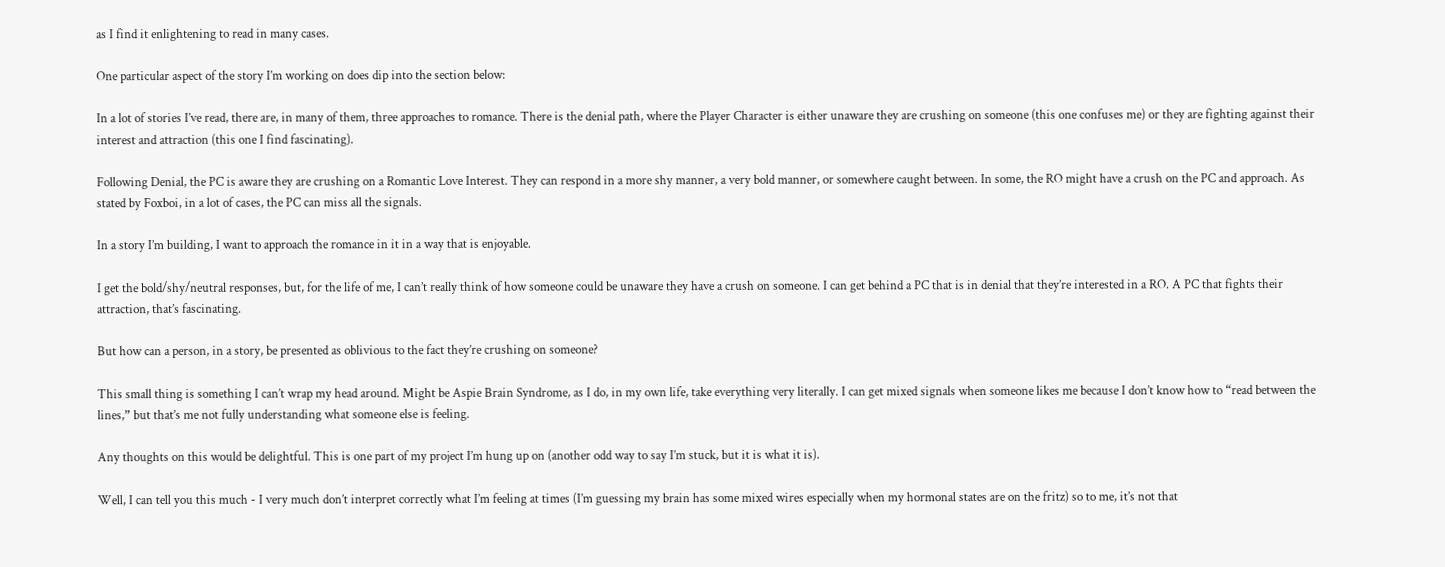as I find it enlightening to read in many cases.

One particular aspect of the story I’m working on does dip into the section below:

In a lot of stories I’ve read, there are, in many of them, three approaches to romance. There is the denial path, where the Player Character is either unaware they are crushing on someone (this one confuses me) or they are fighting against their interest and attraction (this one I find fascinating).

Following Denial, the PC is aware they are crushing on a Romantic Love Interest. They can respond in a more shy manner, a very bold manner, or somewhere caught between. In some, the RO might have a crush on the PC and approach. As stated by Foxboi, in a lot of cases, the PC can miss all the signals.

In a story I’m building, I want to approach the romance in it in a way that is enjoyable.

I get the bold/shy/neutral responses, but, for the life of me, I can’t really think of how someone could be unaware they have a crush on someone. I can get behind a PC that is in denial that they’re interested in a RO. A PC that fights their attraction, that’s fascinating.

But how can a person, in a story, be presented as oblivious to the fact they’re crushing on someone?

This small thing is something I can’t wrap my head around. Might be Aspie Brain Syndrome, as I do, in my own life, take everything very literally. I can get mixed signals when someone likes me because I don’t know how to “read between the lines,” but that’s me not fully understanding what someone else is feeling.

Any thoughts on this would be delightful. This is one part of my project I’m hung up on (another odd way to say I’m stuck, but it is what it is).

Well, I can tell you this much - I very much don’t interpret correctly what I’m feeling at times (I’m guessing my brain has some mixed wires especially when my hormonal states are on the fritz) so to me, it’s not that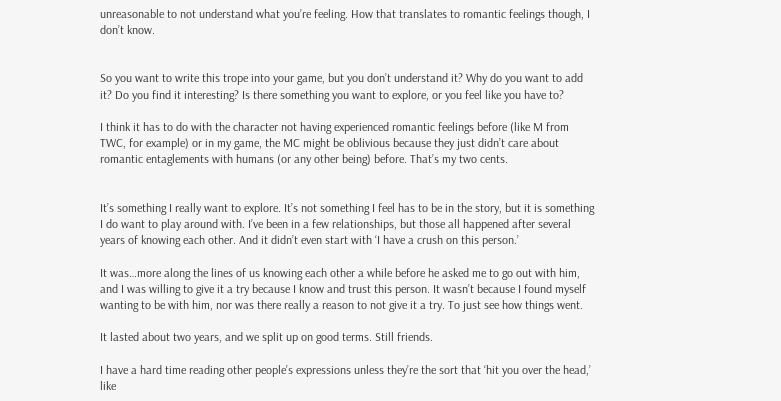unreasonable to not understand what you’re feeling. How that translates to romantic feelings though, I don’t know.


So you want to write this trope into your game, but you don’t understand it? Why do you want to add it? Do you find it interesting? Is there something you want to explore, or you feel like you have to?

I think it has to do with the character not having experienced romantic feelings before (like M from TWC, for example) or in my game, the MC might be oblivious because they just didn’t care about romantic entaglements with humans (or any other being) before. That’s my two cents.


It’s something I really want to explore. It’s not something I feel has to be in the story, but it is something I do want to play around with. I’ve been in a few relationships, but those all happened after several years of knowing each other. And it didn’t even start with ‘I have a crush on this person.’

It was…more along the lines of us knowing each other a while before he asked me to go out with him, and I was willing to give it a try because I know and trust this person. It wasn’t because I found myself wanting to be with him, nor was there really a reason to not give it a try. To just see how things went.

It lasted about two years, and we split up on good terms. Still friends.

I have a hard time reading other people’s expressions unless they’re the sort that ‘hit you over the head,’ like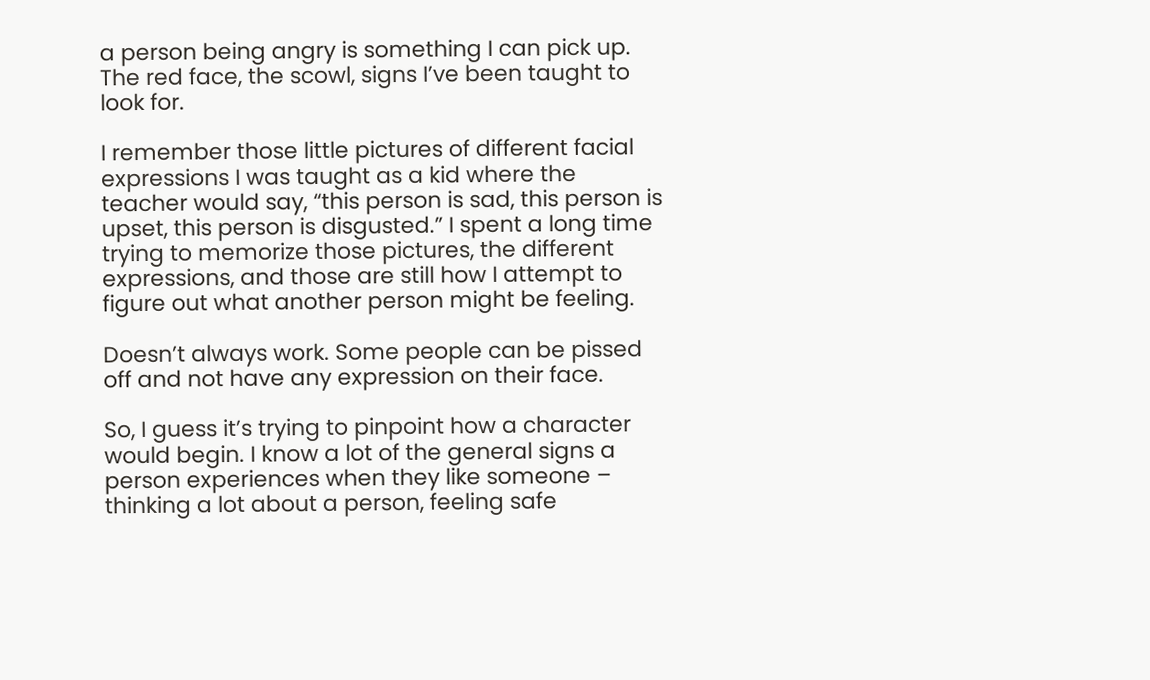a person being angry is something I can pick up. The red face, the scowl, signs I’ve been taught to look for.

I remember those little pictures of different facial expressions I was taught as a kid where the teacher would say, “this person is sad, this person is upset, this person is disgusted.” I spent a long time trying to memorize those pictures, the different expressions, and those are still how I attempt to figure out what another person might be feeling.

Doesn’t always work. Some people can be pissed off and not have any expression on their face.

So, I guess it’s trying to pinpoint how a character would begin. I know a lot of the general signs a person experiences when they like someone – thinking a lot about a person, feeling safe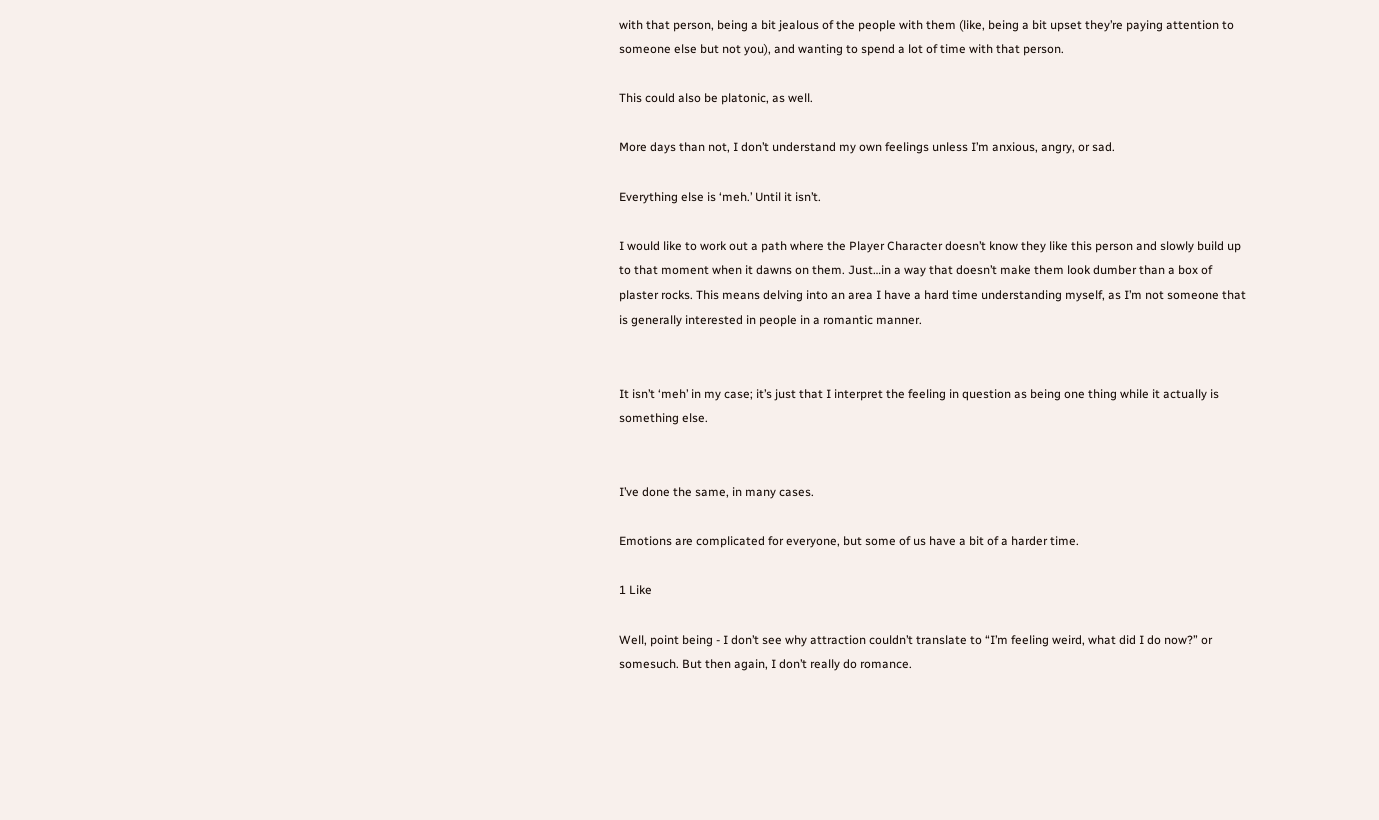with that person, being a bit jealous of the people with them (like, being a bit upset they’re paying attention to someone else but not you), and wanting to spend a lot of time with that person.

This could also be platonic, as well.

More days than not, I don’t understand my own feelings unless I’m anxious, angry, or sad.

Everything else is ‘meh.’ Until it isn’t.

I would like to work out a path where the Player Character doesn’t know they like this person and slowly build up to that moment when it dawns on them. Just…in a way that doesn’t make them look dumber than a box of plaster rocks. This means delving into an area I have a hard time understanding myself, as I’m not someone that is generally interested in people in a romantic manner.


It isn’t ‘meh’ in my case; it’s just that I interpret the feeling in question as being one thing while it actually is something else.


I’ve done the same, in many cases.

Emotions are complicated for everyone, but some of us have a bit of a harder time.

1 Like

Well, point being - I don’t see why attraction couldn’t translate to “I’m feeling weird, what did I do now?” or somesuch. But then again, I don’t really do romance.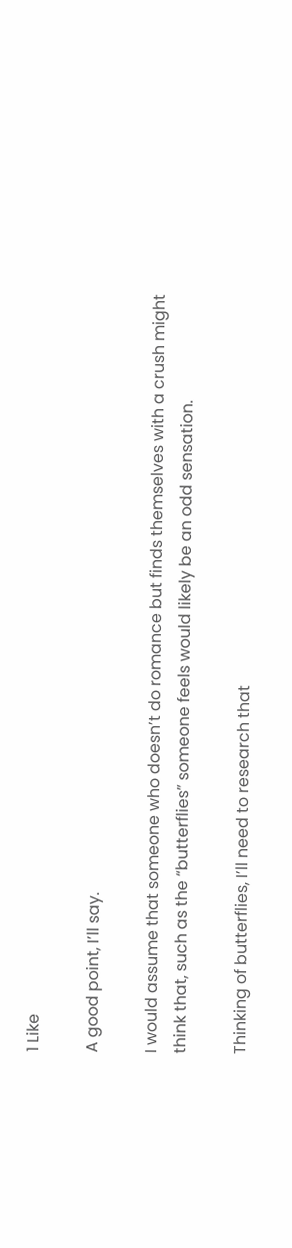1 Like

A good point, I’ll say.

I would assume that someone who doesn’t do romance but finds themselves with a crush might think that, such as the “butterflies” someone feels would likely be an odd sensation.

Thinking of butterflies, I’ll need to research that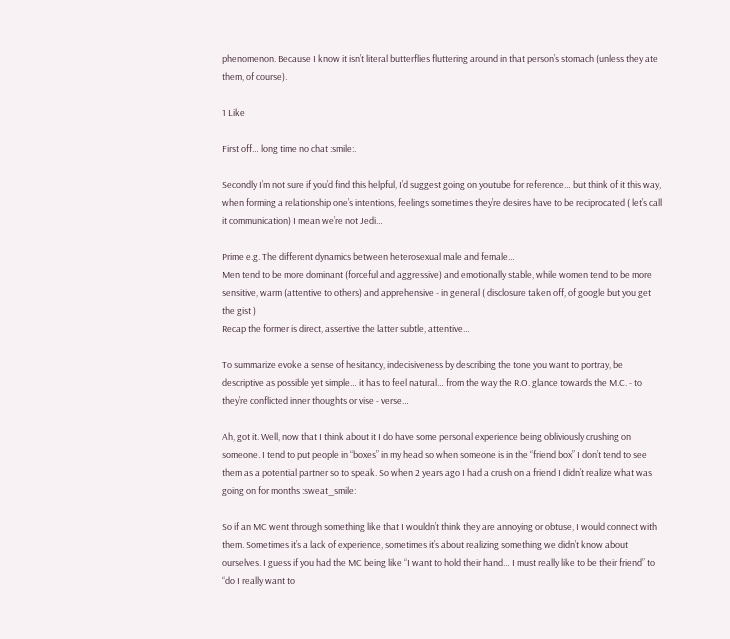phenomenon. Because I know it isn’t literal butterflies fluttering around in that person’s stomach (unless they ate them, of course).

1 Like

First off… long time no chat :smile:.

Secondly I’m not sure if you’d find this helpful, I’d suggest going on youtube for reference… but think of it this way, when forming a relationship one’s intentions, feelings sometimes they’re desires have to be reciprocated ( let’s call it communication) I mean we’re not Jedi…

Prime e.g. The different dynamics between heterosexual male and female…
Men tend to be more dominant (forceful and aggressive) and emotionally stable, while women tend to be more sensitive, warm (attentive to others) and apprehensive - in general ( disclosure taken off, of google but you get the gist )
Recap the former is direct, assertive the latter subtle, attentive…

To summarize evoke a sense of hesitancy, indecisiveness by describing the tone you want to portray, be descriptive as possible yet simple… it has to feel natural… from the way the R.O. glance towards the M.C. - to they’re conflicted inner thoughts or vise - verse…

Ah, got it. Well, now that I think about it I do have some personal experience being obliviously crushing on someone. I tend to put people in “boxes” in my head so when someone is in the “friend box” I don’t tend to see them as a potential partner so to speak. So when 2 years ago I had a crush on a friend I didn’t realize what was going on for months :sweat_smile:

So if an MC went through something like that I wouldn’t think they are annoying or obtuse, I would connect with them. Sometimes it’s a lack of experience, sometimes it’s about realizing something we didn’t know about ourselves. I guess if you had the MC being like “I want to hold their hand… I must really like to be their friend” to “do I really want to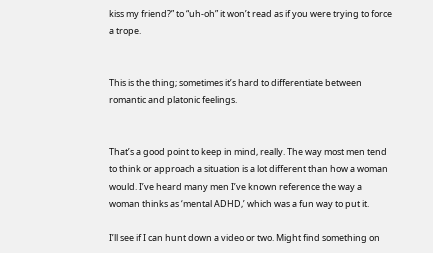kiss my friend?” to “uh-oh” it won’t read as if you were trying to force a trope.


This is the thing; sometimes it’s hard to differentiate between romantic and platonic feelings.


That’s a good point to keep in mind, really. The way most men tend to think or approach a situation is a lot different than how a woman would. I’ve heard many men I’ve known reference the way a woman thinks as ‘mental ADHD,’ which was a fun way to put it.

I’ll see if I can hunt down a video or two. Might find something on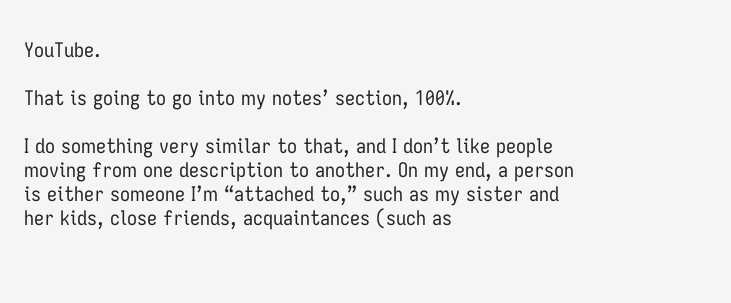YouTube.

That is going to go into my notes’ section, 100%.

I do something very similar to that, and I don’t like people moving from one description to another. On my end, a person is either someone I’m “attached to,” such as my sister and her kids, close friends, acquaintances (such as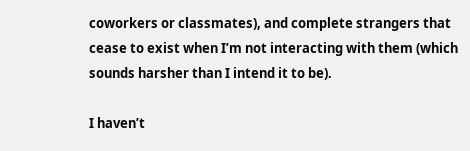coworkers or classmates), and complete strangers that cease to exist when I’m not interacting with them (which sounds harsher than I intend it to be).

I haven’t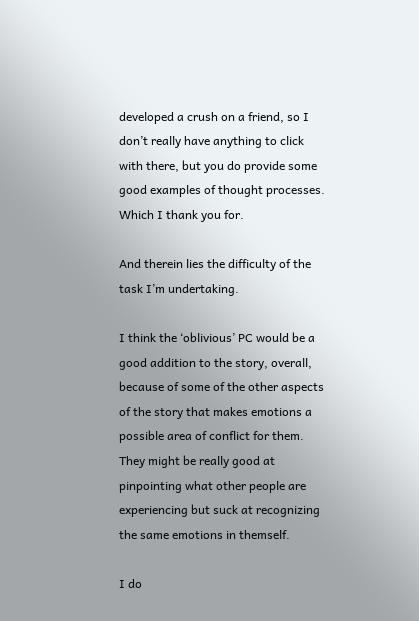developed a crush on a friend, so I don’t really have anything to click with there, but you do provide some good examples of thought processes. Which I thank you for.

And therein lies the difficulty of the task I’m undertaking.

I think the ‘oblivious’ PC would be a good addition to the story, overall, because of some of the other aspects of the story that makes emotions a possible area of conflict for them. They might be really good at pinpointing what other people are experiencing but suck at recognizing the same emotions in themself.

I do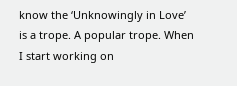know the ‘Unknowingly in Love’ is a trope. A popular trope. When I start working on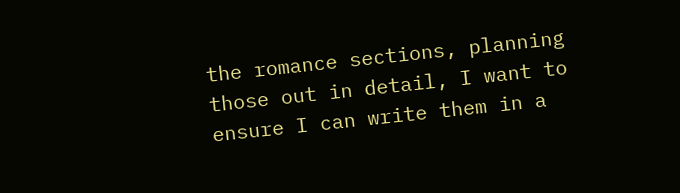the romance sections, planning those out in detail, I want to ensure I can write them in a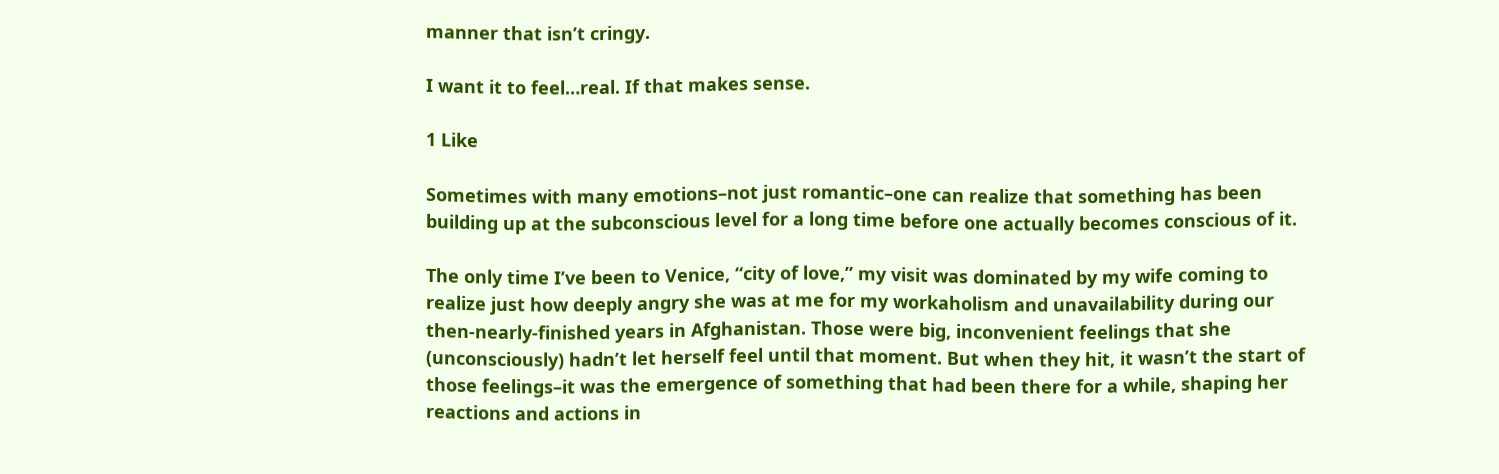manner that isn’t cringy.

I want it to feel…real. If that makes sense.

1 Like

Sometimes with many emotions–not just romantic–one can realize that something has been building up at the subconscious level for a long time before one actually becomes conscious of it.

The only time I’ve been to Venice, “city of love,” my visit was dominated by my wife coming to realize just how deeply angry she was at me for my workaholism and unavailability during our then-nearly-finished years in Afghanistan. Those were big, inconvenient feelings that she (unconsciously) hadn’t let herself feel until that moment. But when they hit, it wasn’t the start of those feelings–it was the emergence of something that had been there for a while, shaping her reactions and actions in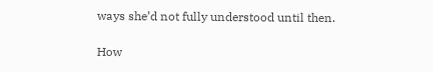ways she’d not fully understood until then.

How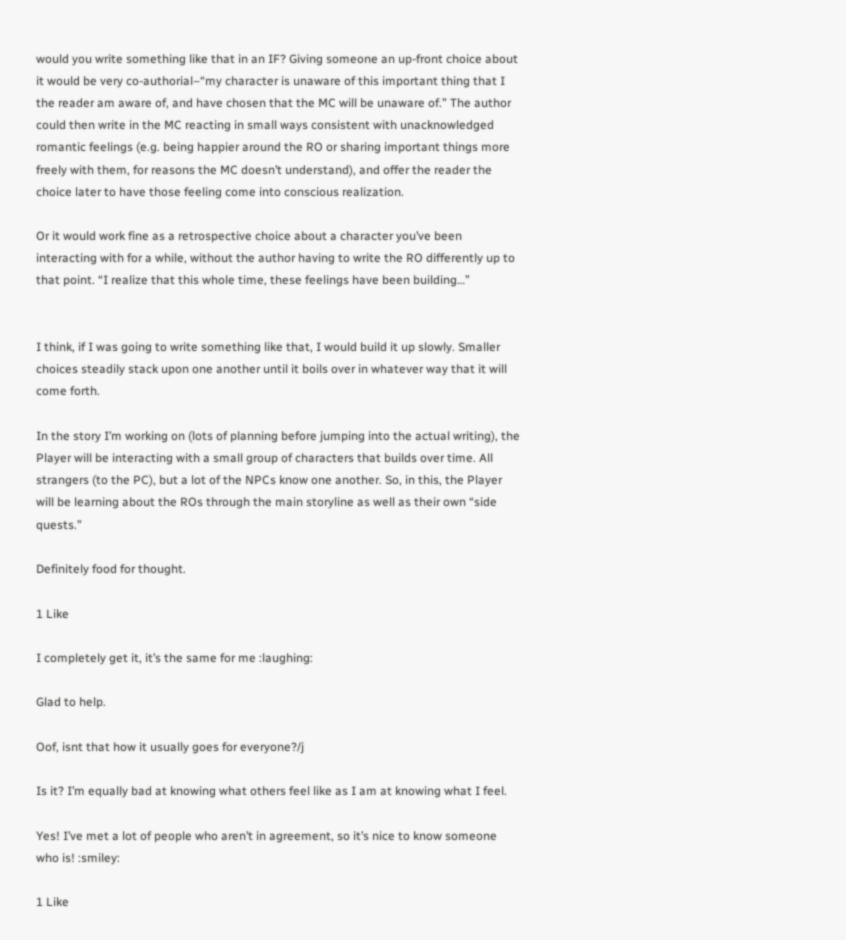would you write something like that in an IF? Giving someone an up-front choice about it would be very co-authorial–“my character is unaware of this important thing that I the reader am aware of, and have chosen that the MC will be unaware of.” The author could then write in the MC reacting in small ways consistent with unacknowledged romantic feelings (e.g. being happier around the RO or sharing important things more freely with them, for reasons the MC doesn’t understand), and offer the reader the choice later to have those feeling come into conscious realization.

Or it would work fine as a retrospective choice about a character you’ve been interacting with for a while, without the author having to write the RO differently up to that point. “I realize that this whole time, these feelings have been building…”


I think, if I was going to write something like that, I would build it up slowly. Smaller choices steadily stack upon one another until it boils over in whatever way that it will come forth.

In the story I’m working on (lots of planning before jumping into the actual writing), the Player will be interacting with a small group of characters that builds over time. All strangers (to the PC), but a lot of the NPCs know one another. So, in this, the Player will be learning about the ROs through the main storyline as well as their own “side quests.”

Definitely food for thought.

1 Like

I completely get it, it’s the same for me :laughing:

Glad to help.

Oof, isnt that how it usually goes for everyone?/j

Is it? I’m equally bad at knowing what others feel like as I am at knowing what I feel.

Yes! I’ve met a lot of people who aren’t in agreement, so it’s nice to know someone who is! :smiley:

1 Like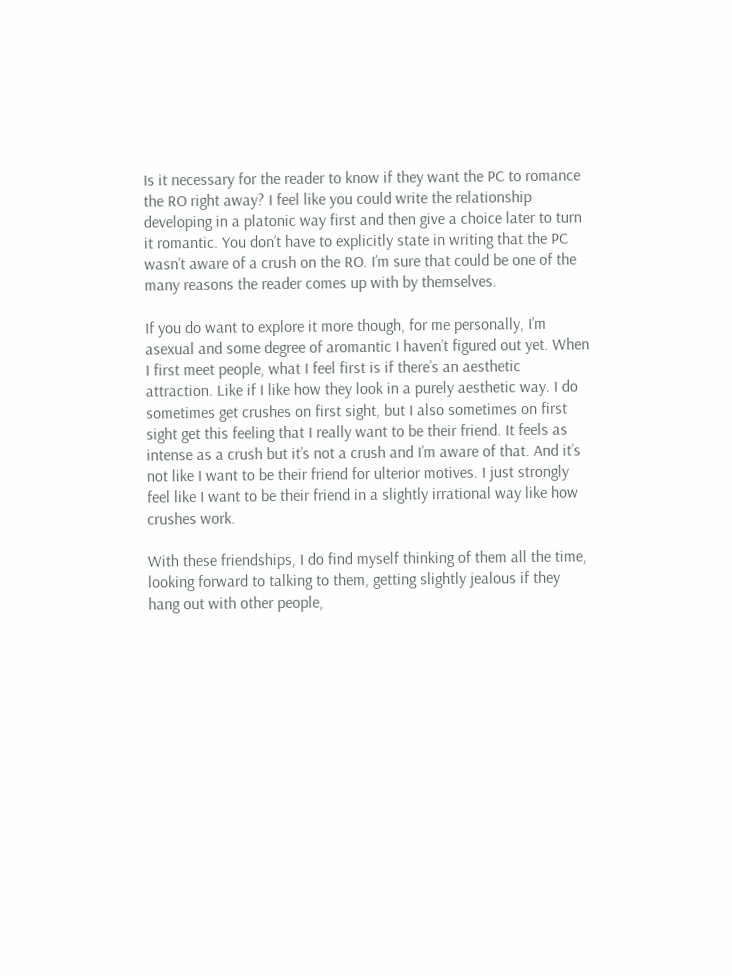Is it necessary for the reader to know if they want the PC to romance the RO right away? I feel like you could write the relationship developing in a platonic way first and then give a choice later to turn it romantic. You don’t have to explicitly state in writing that the PC wasn’t aware of a crush on the RO. I’m sure that could be one of the many reasons the reader comes up with by themselves.

If you do want to explore it more though, for me personally, I’m asexual and some degree of aromantic I haven’t figured out yet. When I first meet people, what I feel first is if there’s an aesthetic attraction. Like if I like how they look in a purely aesthetic way. I do sometimes get crushes on first sight, but I also sometimes on first sight get this feeling that I really want to be their friend. It feels as intense as a crush but it’s not a crush and I’m aware of that. And it’s not like I want to be their friend for ulterior motives. I just strongly feel like I want to be their friend in a slightly irrational way like how crushes work.

With these friendships, I do find myself thinking of them all the time, looking forward to talking to them, getting slightly jealous if they hang out with other people,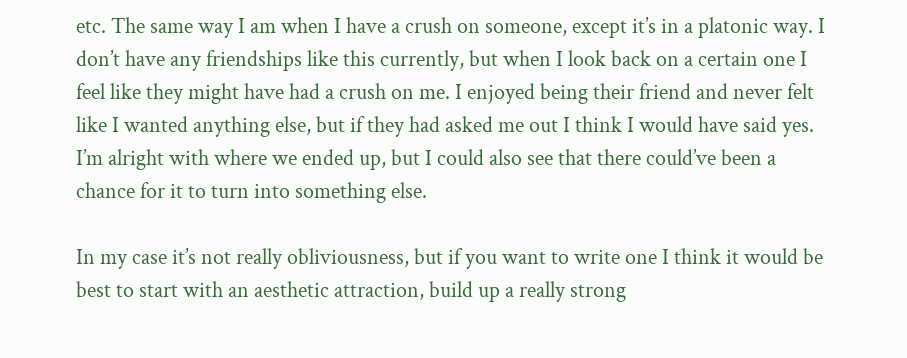etc. The same way I am when I have a crush on someone, except it’s in a platonic way. I don’t have any friendships like this currently, but when I look back on a certain one I feel like they might have had a crush on me. I enjoyed being their friend and never felt like I wanted anything else, but if they had asked me out I think I would have said yes. I’m alright with where we ended up, but I could also see that there could’ve been a chance for it to turn into something else.

In my case it’s not really obliviousness, but if you want to write one I think it would be best to start with an aesthetic attraction, build up a really strong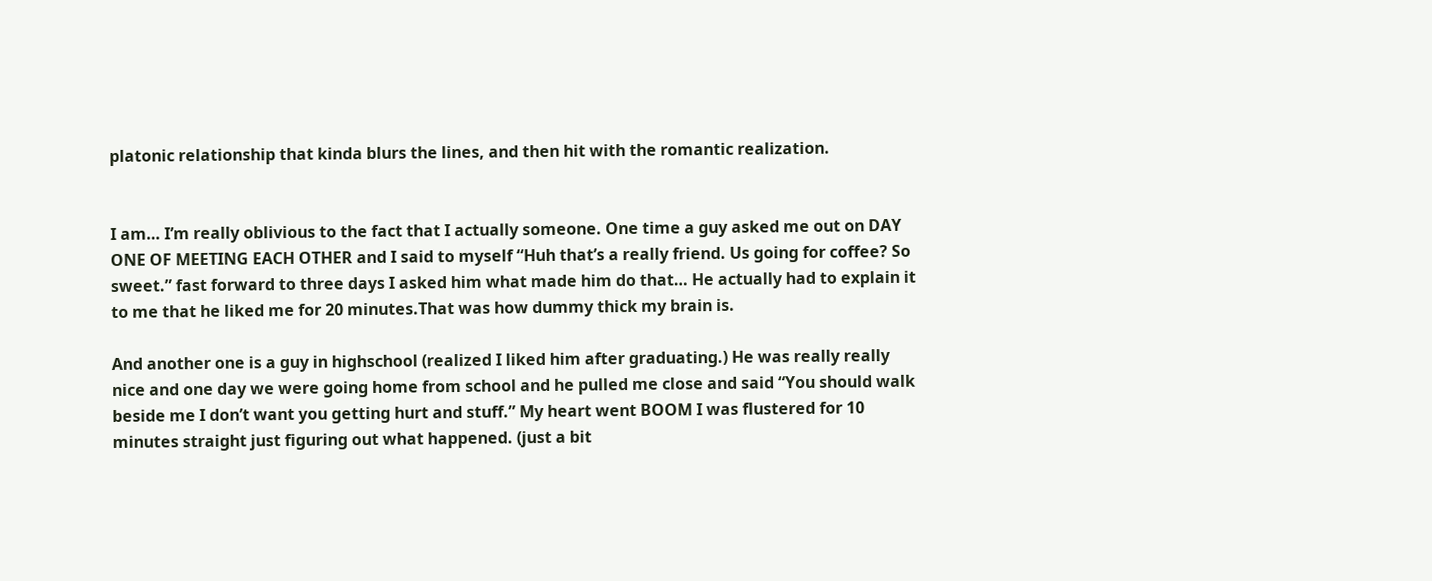platonic relationship that kinda blurs the lines, and then hit with the romantic realization.


I am… I’m really oblivious to the fact that I actually someone. One time a guy asked me out on DAY ONE OF MEETING EACH OTHER and I said to myself “Huh that’s a really friend. Us going for coffee? So sweet.” fast forward to three days I asked him what made him do that… He actually had to explain it to me that he liked me for 20 minutes.That was how dummy thick my brain is.

And another one is a guy in highschool (realized I liked him after graduating.) He was really really nice and one day we were going home from school and he pulled me close and said “You should walk beside me I don’t want you getting hurt and stuff.” My heart went BOOM I was flustered for 10 minutes straight just figuring out what happened. (just a bit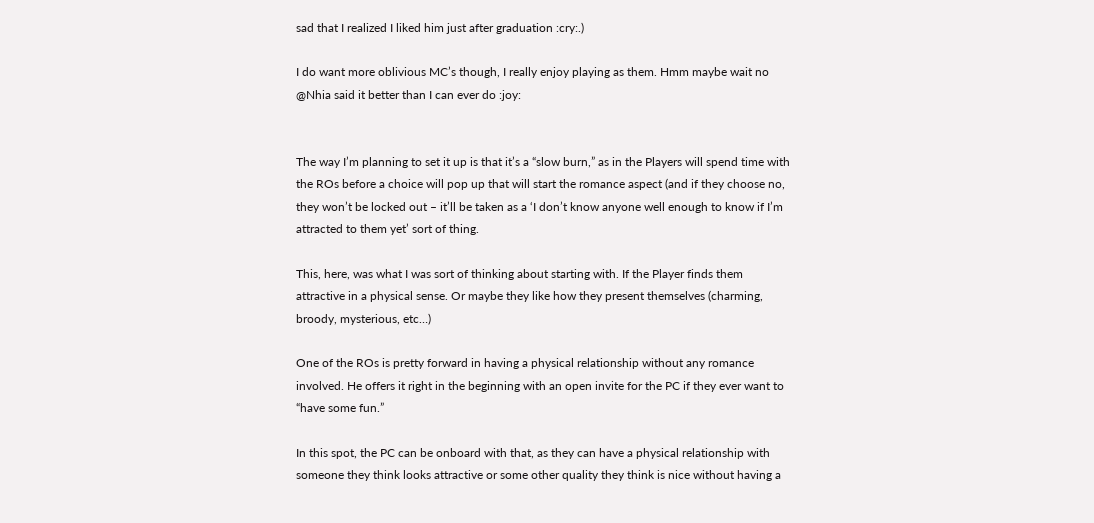sad that I realized I liked him just after graduation :cry:.)

I do want more oblivious MC’s though, I really enjoy playing as them. Hmm maybe wait no @Nhia said it better than I can ever do :joy:


The way I’m planning to set it up is that it’s a “slow burn,” as in the Players will spend time with the ROs before a choice will pop up that will start the romance aspect (and if they choose no, they won’t be locked out – it’ll be taken as a ‘I don’t know anyone well enough to know if I’m attracted to them yet’ sort of thing.

This, here, was what I was sort of thinking about starting with. If the Player finds them attractive in a physical sense. Or maybe they like how they present themselves (charming, broody, mysterious, etc…)

One of the ROs is pretty forward in having a physical relationship without any romance involved. He offers it right in the beginning with an open invite for the PC if they ever want to “have some fun.”

In this spot, the PC can be onboard with that, as they can have a physical relationship with someone they think looks attractive or some other quality they think is nice without having a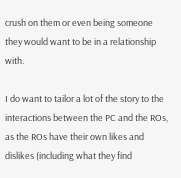crush on them or even being someone they would want to be in a relationship with.

I do want to tailor a lot of the story to the interactions between the PC and the ROs, as the ROs have their own likes and dislikes (including what they find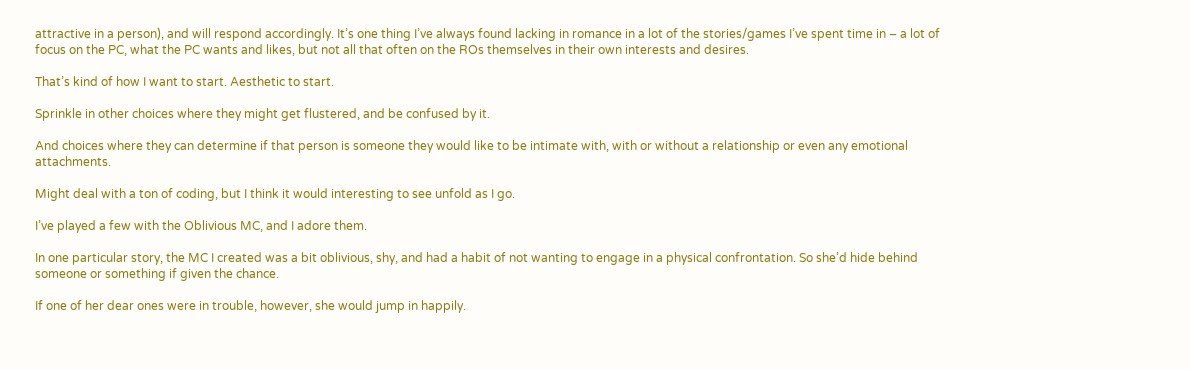attractive in a person), and will respond accordingly. It’s one thing I’ve always found lacking in romance in a lot of the stories/games I’ve spent time in – a lot of focus on the PC, what the PC wants and likes, but not all that often on the ROs themselves in their own interests and desires.

That’s kind of how I want to start. Aesthetic to start.

Sprinkle in other choices where they might get flustered, and be confused by it.

And choices where they can determine if that person is someone they would like to be intimate with, with or without a relationship or even any emotional attachments.

Might deal with a ton of coding, but I think it would interesting to see unfold as I go.

I’ve played a few with the Oblivious MC, and I adore them.

In one particular story, the MC I created was a bit oblivious, shy, and had a habit of not wanting to engage in a physical confrontation. So she’d hide behind someone or something if given the chance.

If one of her dear ones were in trouble, however, she would jump in happily.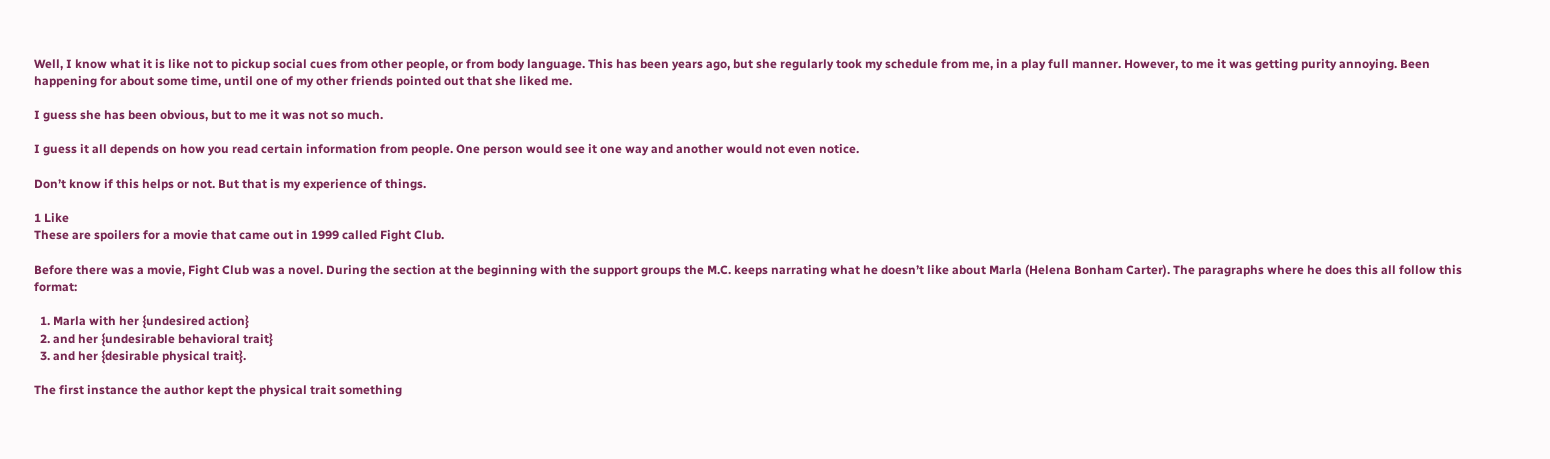Well, I know what it is like not to pickup social cues from other people, or from body language. This has been years ago, but she regularly took my schedule from me, in a play full manner. However, to me it was getting purity annoying. Been happening for about some time, until one of my other friends pointed out that she liked me.

I guess she has been obvious, but to me it was not so much.

I guess it all depends on how you read certain information from people. One person would see it one way and another would not even notice.

Don’t know if this helps or not. But that is my experience of things.

1 Like
These are spoilers for a movie that came out in 1999 called Fight Club.

Before there was a movie, Fight Club was a novel. During the section at the beginning with the support groups the M.C. keeps narrating what he doesn’t like about Marla (Helena Bonham Carter). The paragraphs where he does this all follow this format:

  1. Marla with her {undesired action}
  2. and her {undesirable behavioral trait}
  3. and her {desirable physical trait}.

The first instance the author kept the physical trait something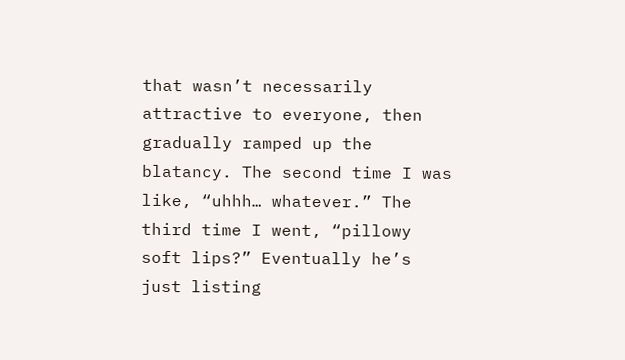that wasn’t necessarily attractive to everyone, then gradually ramped up the blatancy. The second time I was like, “uhhh… whatever.” The third time I went, “pillowy soft lips?” Eventually he’s just listing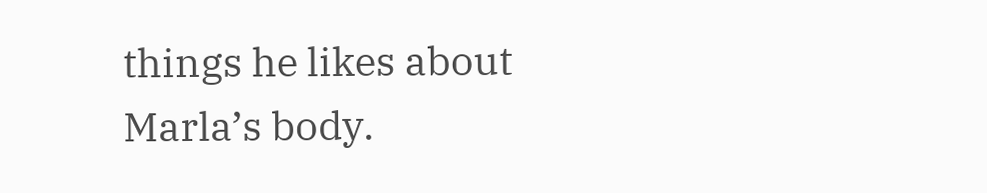things he likes about Marla’s body.